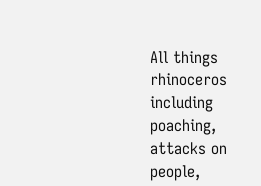All things rhinoceros including poaching, attacks on people,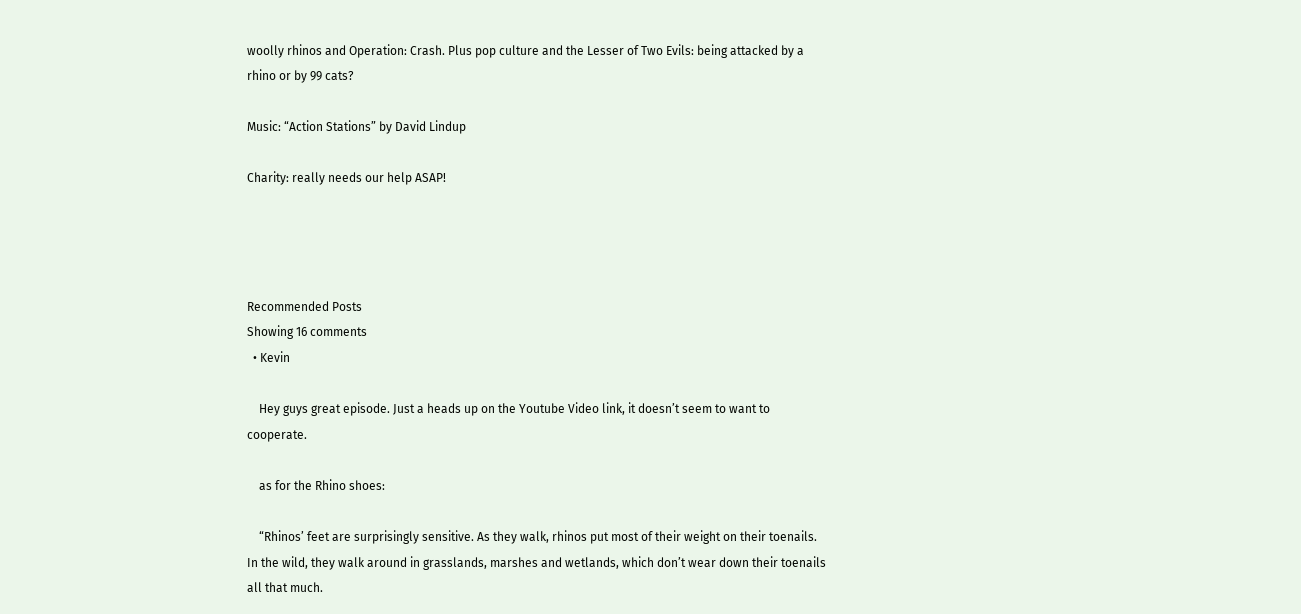woolly rhinos and Operation: Crash. Plus pop culture and the Lesser of Two Evils: being attacked by a rhino or by 99 cats?

Music: “Action Stations” by David Lindup

Charity: really needs our help ASAP!




Recommended Posts
Showing 16 comments
  • Kevin

    Hey guys great episode. Just a heads up on the Youtube Video link, it doesn’t seem to want to cooperate.

    as for the Rhino shoes:

    “Rhinos’ feet are surprisingly sensitive. As they walk, rhinos put most of their weight on their toenails. In the wild, they walk around in grasslands, marshes and wetlands, which don’t wear down their toenails all that much.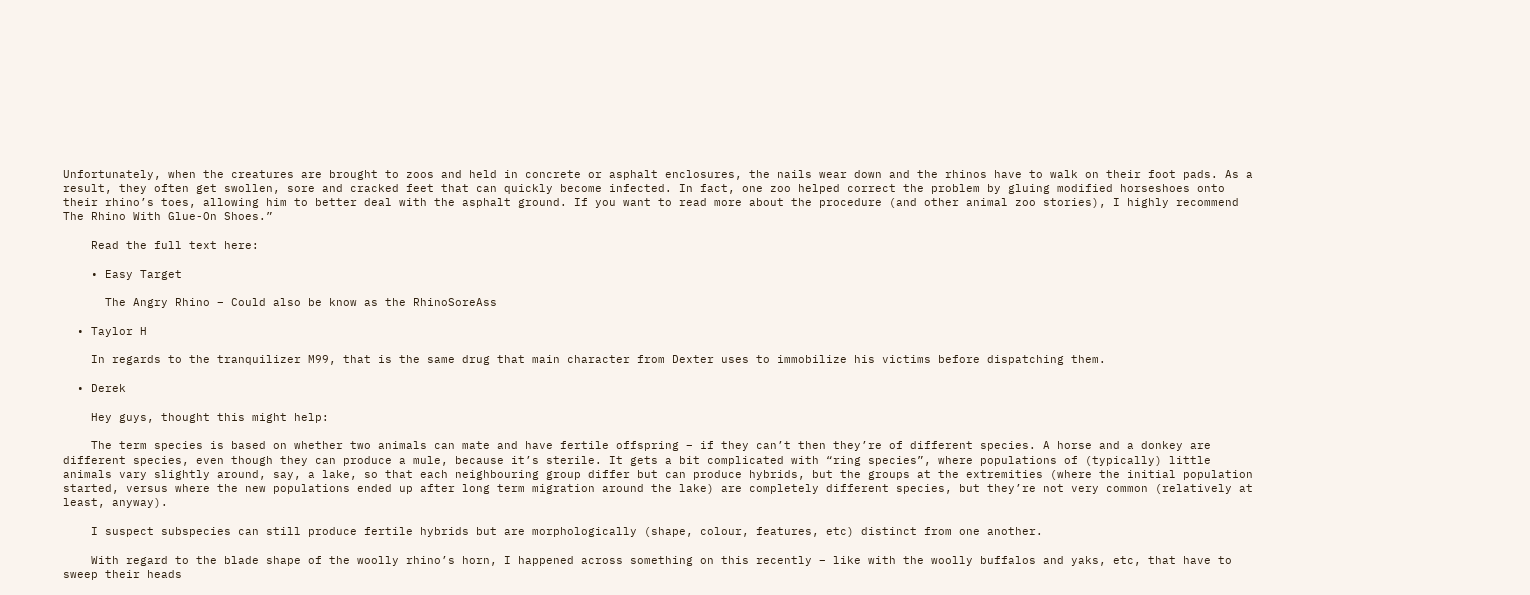Unfortunately, when the creatures are brought to zoos and held in concrete or asphalt enclosures, the nails wear down and the rhinos have to walk on their foot pads. As a result, they often get swollen, sore and cracked feet that can quickly become infected. In fact, one zoo helped correct the problem by gluing modified horseshoes onto their rhino’s toes, allowing him to better deal with the asphalt ground. If you want to read more about the procedure (and other animal zoo stories), I highly recommend The Rhino With Glue-On Shoes.”

    Read the full text here:

    • Easy Target

      The Angry Rhino – Could also be know as the RhinoSoreAss

  • Taylor H

    In regards to the tranquilizer M99, that is the same drug that main character from Dexter uses to immobilize his victims before dispatching them.

  • Derek

    Hey guys, thought this might help:

    The term species is based on whether two animals can mate and have fertile offspring – if they can’t then they’re of different species. A horse and a donkey are different species, even though they can produce a mule, because it’s sterile. It gets a bit complicated with “ring species”, where populations of (typically) little animals vary slightly around, say, a lake, so that each neighbouring group differ but can produce hybrids, but the groups at the extremities (where the initial population started, versus where the new populations ended up after long term migration around the lake) are completely different species, but they’re not very common (relatively at least, anyway).

    I suspect subspecies can still produce fertile hybrids but are morphologically (shape, colour, features, etc) distinct from one another.

    With regard to the blade shape of the woolly rhino’s horn, I happened across something on this recently – like with the woolly buffalos and yaks, etc, that have to sweep their heads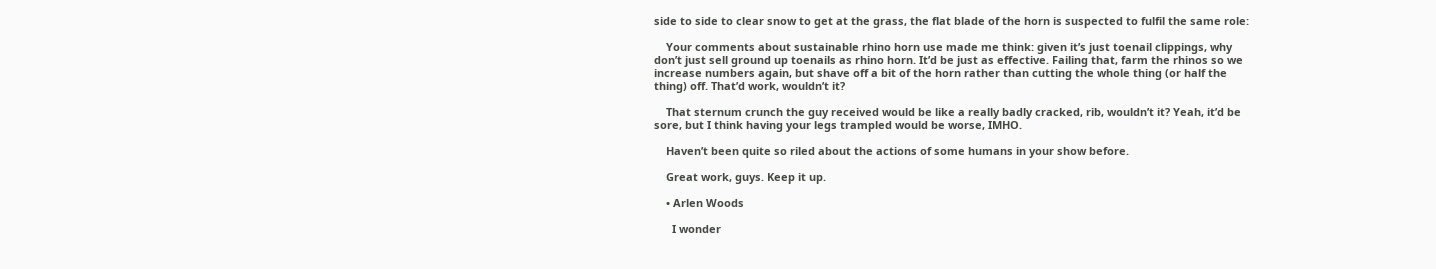side to side to clear snow to get at the grass, the flat blade of the horn is suspected to fulfil the same role:

    Your comments about sustainable rhino horn use made me think: given it’s just toenail clippings, why don’t just sell ground up toenails as rhino horn. It’d be just as effective. Failing that, farm the rhinos so we increase numbers again, but shave off a bit of the horn rather than cutting the whole thing (or half the thing) off. That’d work, wouldn’t it?

    That sternum crunch the guy received would be like a really badly cracked, rib, wouldn’t it? Yeah, it’d be sore, but I think having your legs trampled would be worse, IMHO.

    Haven’t been quite so riled about the actions of some humans in your show before.

    Great work, guys. Keep it up.

    • Arlen Woods

      I wonder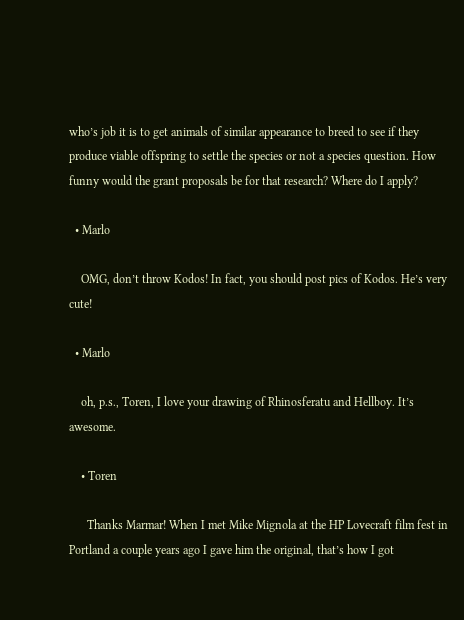who’s job it is to get animals of similar appearance to breed to see if they produce viable offspring to settle the species or not a species question. How funny would the grant proposals be for that research? Where do I apply?

  • Marlo

    OMG, don’t throw Kodos! In fact, you should post pics of Kodos. He’s very cute!

  • Marlo

    oh, p.s., Toren, I love your drawing of Rhinosferatu and Hellboy. It’s awesome.

    • Toren

      Thanks Marmar! When I met Mike Mignola at the HP Lovecraft film fest in Portland a couple years ago I gave him the original, that’s how I got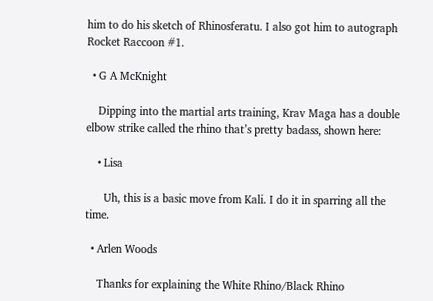him to do his sketch of Rhinosferatu. I also got him to autograph Rocket Raccoon #1.

  • G A McKnight

    Dipping into the martial arts training, Krav Maga has a double elbow strike called the rhino that’s pretty badass, shown here:

    • Lisa

      Uh, this is a basic move from Kali. I do it in sparring all the time.

  • Arlen Woods

    Thanks for explaining the White Rhino/Black Rhino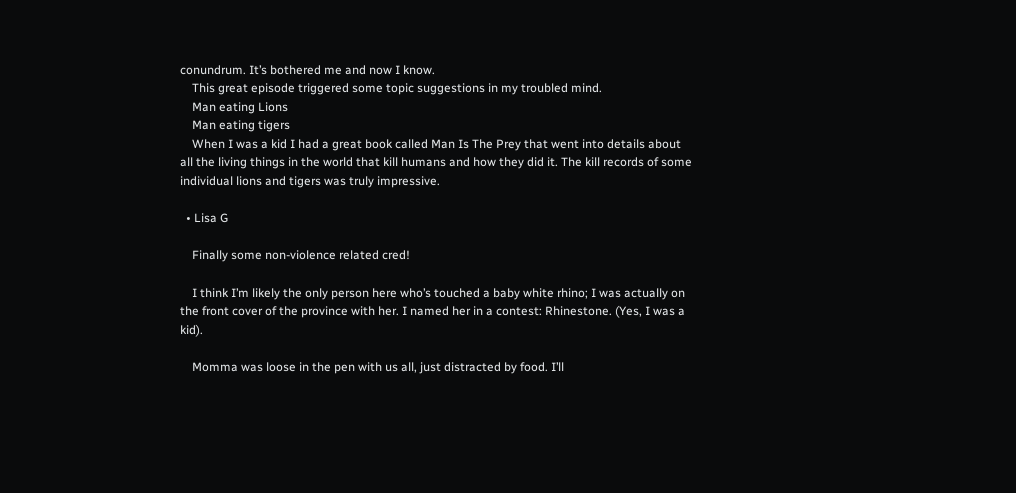conundrum. It’s bothered me and now I know.
    This great episode triggered some topic suggestions in my troubled mind.
    Man eating Lions
    Man eating tigers
    When I was a kid I had a great book called Man Is The Prey that went into details about all the living things in the world that kill humans and how they did it. The kill records of some individual lions and tigers was truly impressive.

  • Lisa G

    Finally some non-violence related cred!

    I think I’m likely the only person here who’s touched a baby white rhino; I was actually on the front cover of the province with her. I named her in a contest: Rhinestone. (Yes, I was a kid).

    Momma was loose in the pen with us all, just distracted by food. I’ll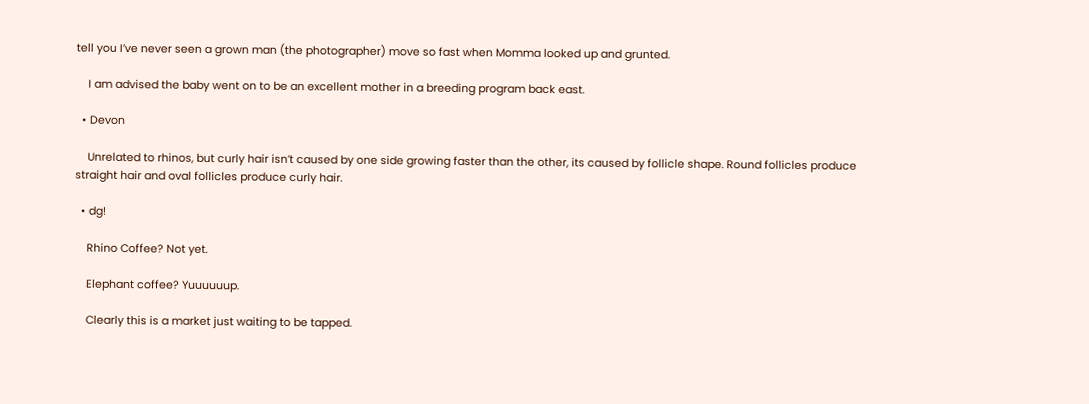tell you I’ve never seen a grown man (the photographer) move so fast when Momma looked up and grunted.

    I am advised the baby went on to be an excellent mother in a breeding program back east.

  • Devon

    Unrelated to rhinos, but curly hair isn’t caused by one side growing faster than the other, its caused by follicle shape. Round follicles produce straight hair and oval follicles produce curly hair.

  • dg!

    Rhino Coffee? Not yet.

    Elephant coffee? Yuuuuuup.

    Clearly this is a market just waiting to be tapped.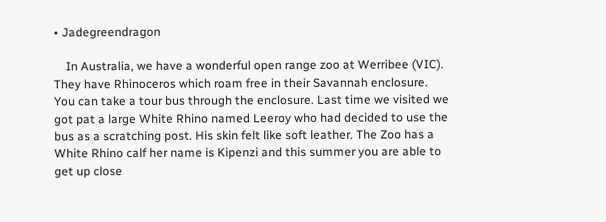• Jadegreendragon

    In Australia, we have a wonderful open range zoo at Werribee (VIC). They have Rhinoceros which roam free in their Savannah enclosure. You can take a tour bus through the enclosure. Last time we visited we got pat a large White Rhino named Leeroy who had decided to use the bus as a scratching post. His skin felt like soft leather. The Zoo has a White Rhino calf her name is Kipenzi and this summer you are able to get up close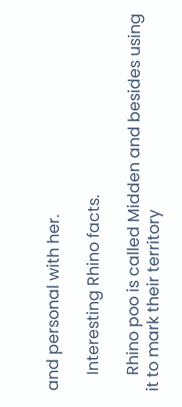and personal with her.

    Interesting Rhino facts.

    Rhino poo is called Midden and besides using it to mark their territory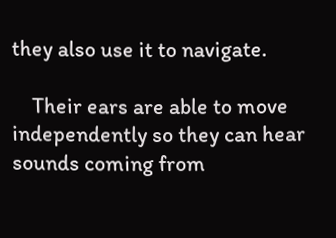they also use it to navigate.

    Their ears are able to move independently so they can hear sounds coming from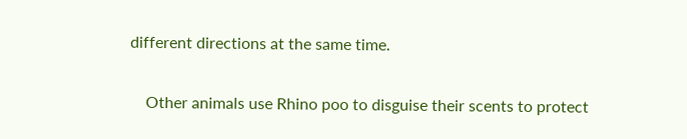different directions at the same time.

    Other animals use Rhino poo to disguise their scents to protect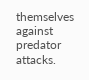themselves against predator attacks.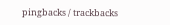pingbacks / trackbacks